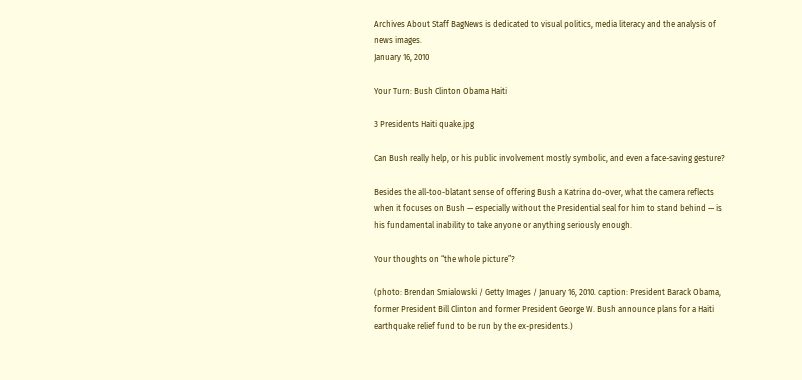Archives About Staff BagNews is dedicated to visual politics, media literacy and the analysis of news images.
January 16, 2010

Your Turn: Bush Clinton Obama Haiti

3 Presidents Haiti quake.jpg

Can Bush really help, or his public involvement mostly symbolic, and even a face-saving gesture?

Besides the all-too-blatant sense of offering Bush a Katrina do-over, what the camera reflects when it focuses on Bush — especially without the Presidential seal for him to stand behind — is his fundamental inability to take anyone or anything seriously enough.

Your thoughts on “the whole picture”?

(photo: Brendan Smialowski / Getty Images / January 16, 2010. caption: President Barack Obama, former President Bill Clinton and former President George W. Bush announce plans for a Haiti earthquake relief fund to be run by the ex-presidents.)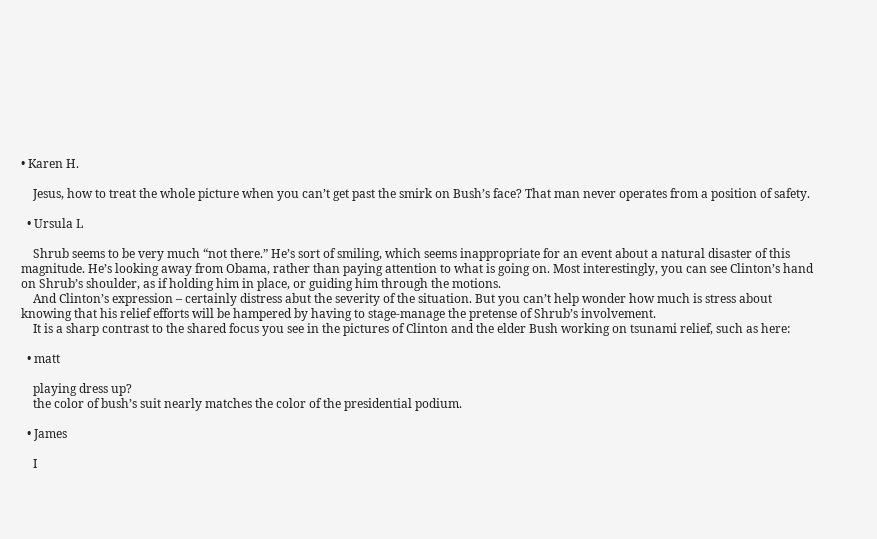• Karen H.

    Jesus, how to treat the whole picture when you can’t get past the smirk on Bush’s face? That man never operates from a position of safety.

  • Ursula L

    Shrub seems to be very much “not there.” He’s sort of smiling, which seems inappropriate for an event about a natural disaster of this magnitude. He’s looking away from Obama, rather than paying attention to what is going on. Most interestingly, you can see Clinton’s hand on Shrub’s shoulder, as if holding him in place, or guiding him through the motions.
    And Clinton’s expression – certainly distress abut the severity of the situation. But you can’t help wonder how much is stress about knowing that his relief efforts will be hampered by having to stage-manage the pretense of Shrub’s involvement.
    It is a sharp contrast to the shared focus you see in the pictures of Clinton and the elder Bush working on tsunami relief, such as here:

  • matt

    playing dress up?
    the color of bush’s suit nearly matches the color of the presidential podium.

  • James

    I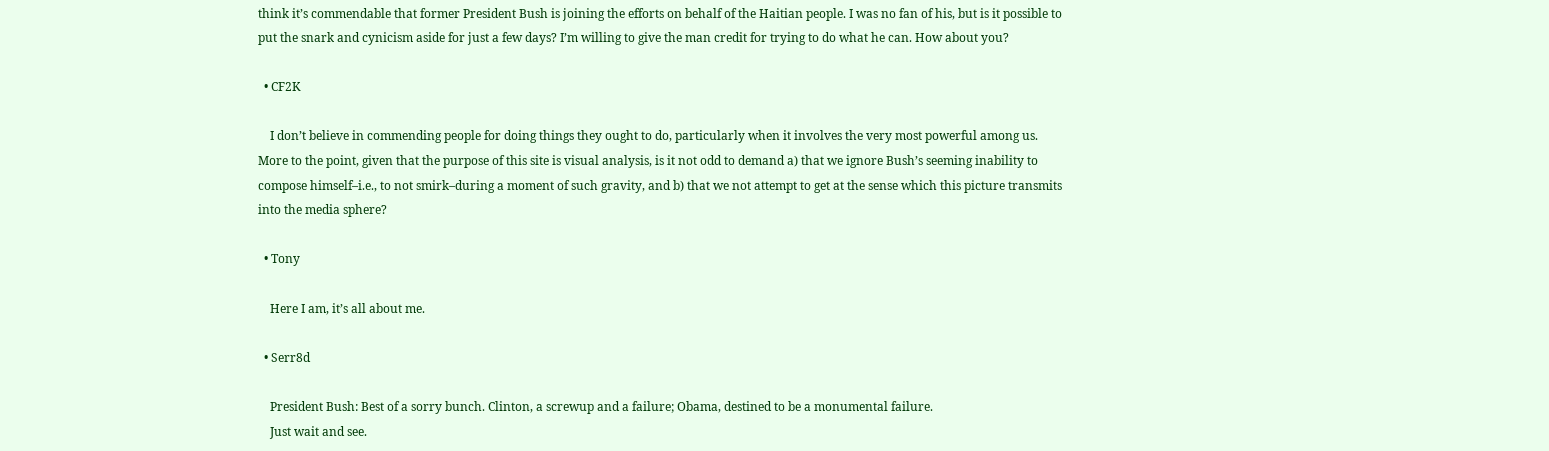think it’s commendable that former President Bush is joining the efforts on behalf of the Haitian people. I was no fan of his, but is it possible to put the snark and cynicism aside for just a few days? I’m willing to give the man credit for trying to do what he can. How about you?

  • CF2K

    I don’t believe in commending people for doing things they ought to do, particularly when it involves the very most powerful among us. More to the point, given that the purpose of this site is visual analysis, is it not odd to demand a) that we ignore Bush’s seeming inability to compose himself–i.e., to not smirk–during a moment of such gravity, and b) that we not attempt to get at the sense which this picture transmits into the media sphere?

  • Tony

    Here I am, it’s all about me.

  • Serr8d

    President Bush: Best of a sorry bunch. Clinton, a screwup and a failure; Obama, destined to be a monumental failure.
    Just wait and see.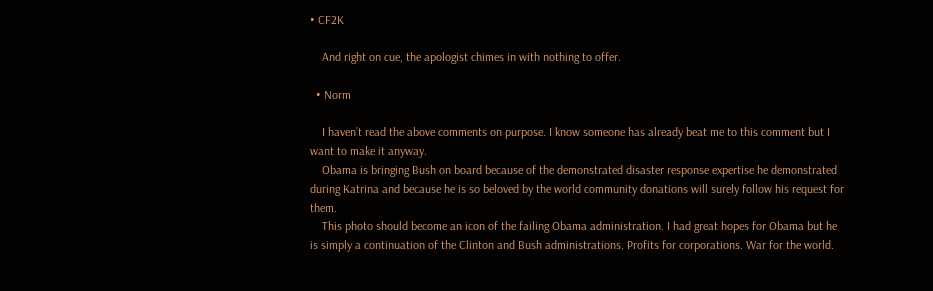• CF2K

    And right on cue, the apologist chimes in with nothing to offer.

  • Norm

    I haven’t read the above comments on purpose. I know someone has already beat me to this comment but I want to make it anyway.
    Obama is bringing Bush on board because of the demonstrated disaster response expertise he demonstrated during Katrina and because he is so beloved by the world community donations will surely follow his request for them.
    This photo should become an icon of the failing Obama administration. I had great hopes for Obama but he is simply a continuation of the Clinton and Bush administrations. Profits for corporations. War for the world.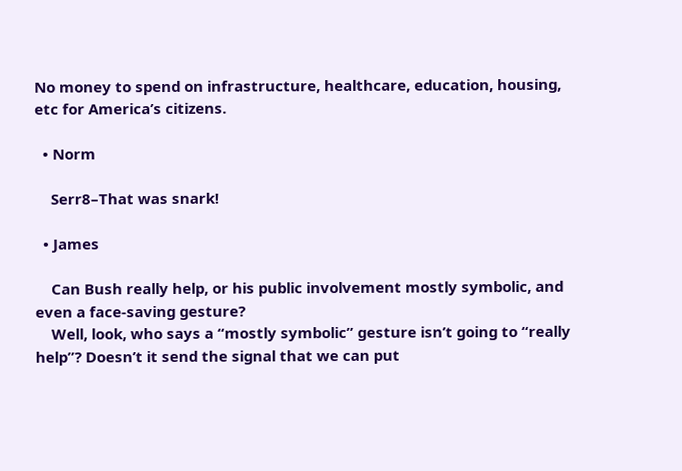No money to spend on infrastructure, healthcare, education, housing, etc for America’s citizens.

  • Norm

    Serr8–That was snark!

  • James

    Can Bush really help, or his public involvement mostly symbolic, and even a face-saving gesture?
    Well, look, who says a “mostly symbolic” gesture isn’t going to “really help”? Doesn’t it send the signal that we can put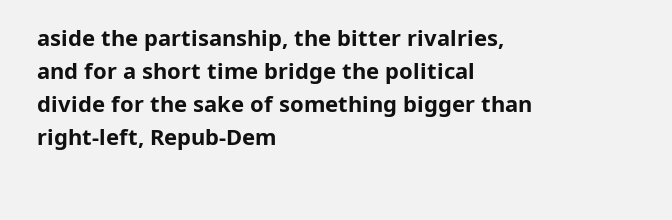aside the partisanship, the bitter rivalries, and for a short time bridge the political divide for the sake of something bigger than right-left, Repub-Dem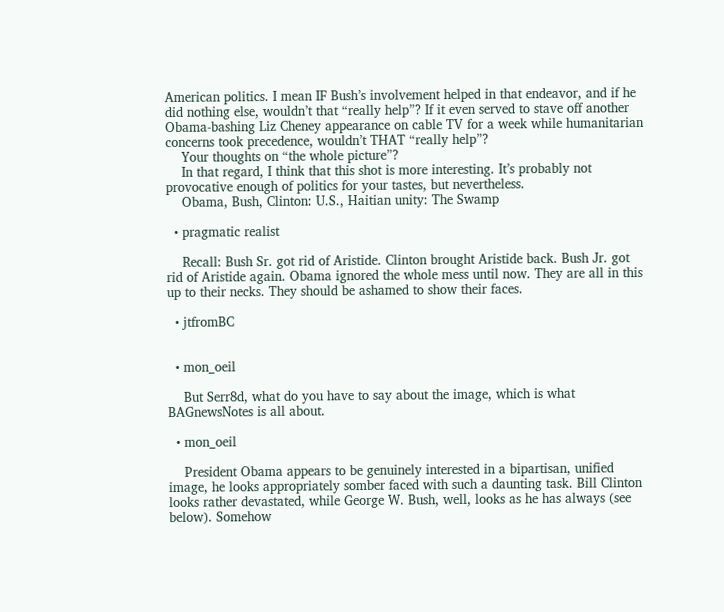American politics. I mean IF Bush’s involvement helped in that endeavor, and if he did nothing else, wouldn’t that “really help”? If it even served to stave off another Obama-bashing Liz Cheney appearance on cable TV for a week while humanitarian concerns took precedence, wouldn’t THAT “really help”?
    Your thoughts on “the whole picture”?
    In that regard, I think that this shot is more interesting. It’s probably not provocative enough of politics for your tastes, but nevertheless.
    Obama, Bush, Clinton: U.S., Haitian unity: The Swamp

  • pragmatic realist

    Recall: Bush Sr. got rid of Aristide. Clinton brought Aristide back. Bush Jr. got rid of Aristide again. Obama ignored the whole mess until now. They are all in this up to their necks. They should be ashamed to show their faces.

  • jtfromBC


  • mon_oeil

    But Serr8d, what do you have to say about the image, which is what BAGnewsNotes is all about.

  • mon_oeil

    President Obama appears to be genuinely interested in a bipartisan, unified image, he looks appropriately somber faced with such a daunting task. Bill Clinton looks rather devastated, while George W. Bush, well, looks as he has always (see below). Somehow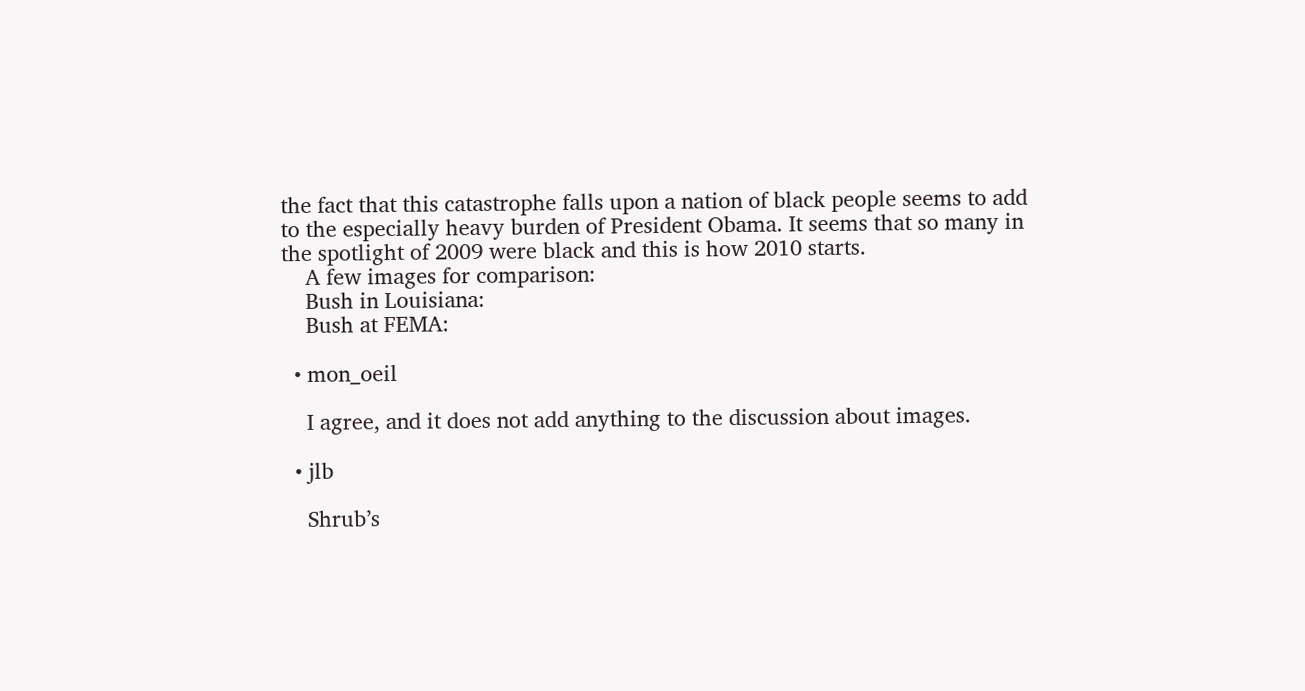the fact that this catastrophe falls upon a nation of black people seems to add to the especially heavy burden of President Obama. It seems that so many in the spotlight of 2009 were black and this is how 2010 starts.
    A few images for comparison:
    Bush in Louisiana:
    Bush at FEMA:

  • mon_oeil

    I agree, and it does not add anything to the discussion about images.

  • jlb

    Shrub’s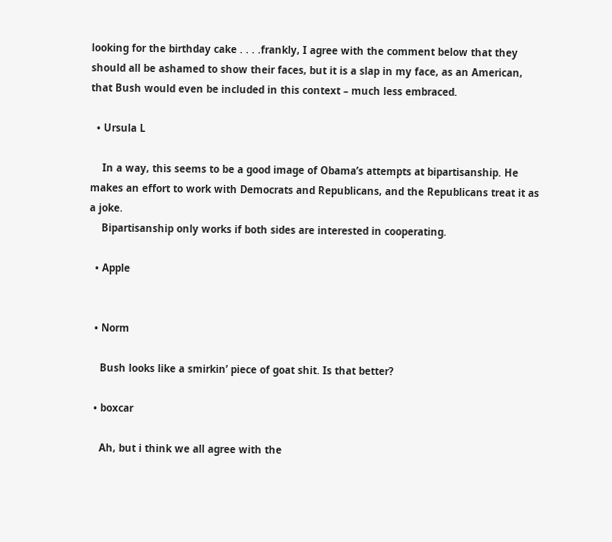looking for the birthday cake . . . .frankly, I agree with the comment below that they should all be ashamed to show their faces, but it is a slap in my face, as an American, that Bush would even be included in this context – much less embraced.

  • Ursula L

    In a way, this seems to be a good image of Obama’s attempts at bipartisanship. He makes an effort to work with Democrats and Republicans, and the Republicans treat it as a joke.
    Bipartisanship only works if both sides are interested in cooperating.

  • Apple


  • Norm

    Bush looks like a smirkin’ piece of goat shit. Is that better?

  • boxcar

    Ah, but i think we all agree with the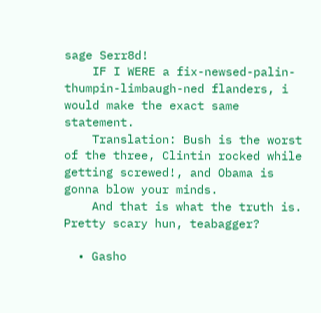sage Serr8d!
    IF I WERE a fix-newsed-palin-thumpin-limbaugh-ned flanders, i would make the exact same statement.
    Translation: Bush is the worst of the three, Clintin rocked while getting screwed!, and Obama is gonna blow your minds.
    And that is what the truth is. Pretty scary hun, teabagger?

  • Gasho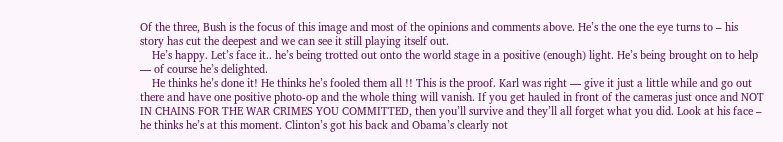Of the three, Bush is the focus of this image and most of the opinions and comments above. He’s the one the eye turns to – his story has cut the deepest and we can see it still playing itself out.
    He’s happy. Let’s face it.. he’s being trotted out onto the world stage in a positive (enough) light. He’s being brought on to help — of course he’s delighted.
    He thinks he’s done it! He thinks he’s fooled them all !! This is the proof. Karl was right — give it just a little while and go out there and have one positive photo-op and the whole thing will vanish. If you get hauled in front of the cameras just once and NOT IN CHAINS FOR THE WAR CRIMES YOU COMMITTED, then you’ll survive and they’ll all forget what you did. Look at his face – he thinks he’s at this moment. Clinton’s got his back and Obama’s clearly not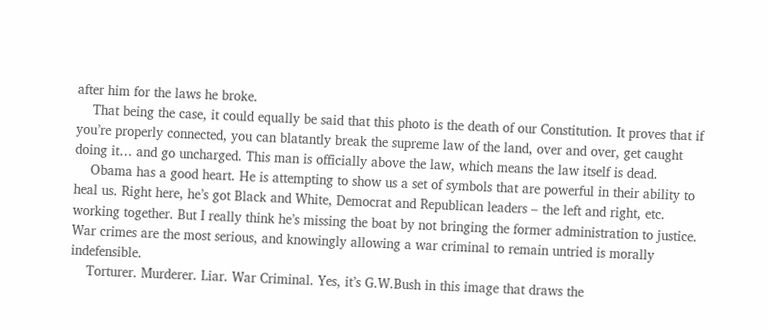after him for the laws he broke.
    That being the case, it could equally be said that this photo is the death of our Constitution. It proves that if you’re properly connected, you can blatantly break the supreme law of the land, over and over, get caught doing it… and go uncharged. This man is officially above the law, which means the law itself is dead.
    Obama has a good heart. He is attempting to show us a set of symbols that are powerful in their ability to heal us. Right here, he’s got Black and White, Democrat and Republican leaders – the left and right, etc. working together. But I really think he’s missing the boat by not bringing the former administration to justice. War crimes are the most serious, and knowingly allowing a war criminal to remain untried is morally indefensible.
    Torturer. Murderer. Liar. War Criminal. Yes, it’s G.W.Bush in this image that draws the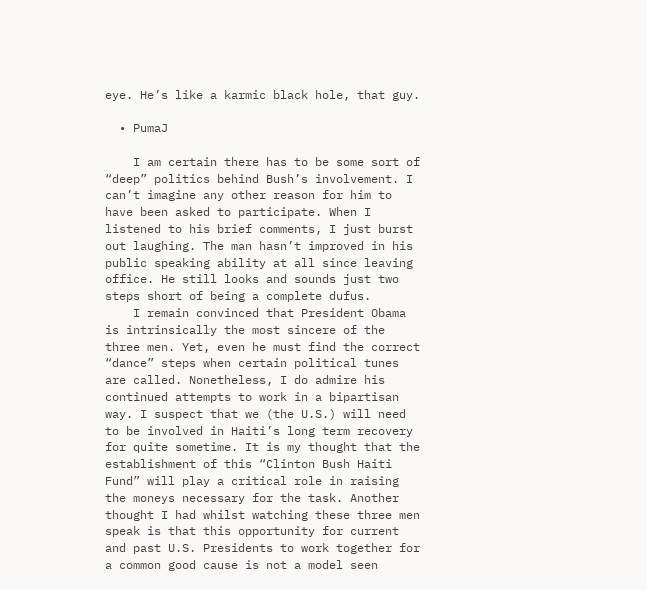eye. He’s like a karmic black hole, that guy.

  • PumaJ

    I am certain there has to be some sort of “deep” politics behind Bush’s involvement. I can’t imagine any other reason for him to have been asked to participate. When I listened to his brief comments, I just burst out laughing. The man hasn’t improved in his public speaking ability at all since leaving office. He still looks and sounds just two steps short of being a complete dufus.
    I remain convinced that President Obama is intrinsically the most sincere of the three men. Yet, even he must find the correct “dance” steps when certain political tunes are called. Nonetheless, I do admire his continued attempts to work in a bipartisan way. I suspect that we (the U.S.) will need to be involved in Haiti’s long term recovery for quite sometime. It is my thought that the establishment of this “Clinton Bush Haiti Fund” will play a critical role in raising the moneys necessary for the task. Another thought I had whilst watching these three men speak is that this opportunity for current and past U.S. Presidents to work together for a common good cause is not a model seen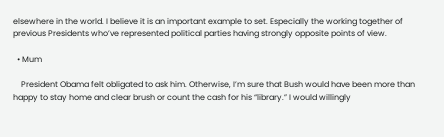elsewhere in the world. I believe it is an important example to set. Especially the working together of previous Presidents who’ve represented political parties having strongly opposite points of view.

  • Mum

    President Obama felt obligated to ask him. Otherwise, I’m sure that Bush would have been more than happy to stay home and clear brush or count the cash for his “library.” I would willingly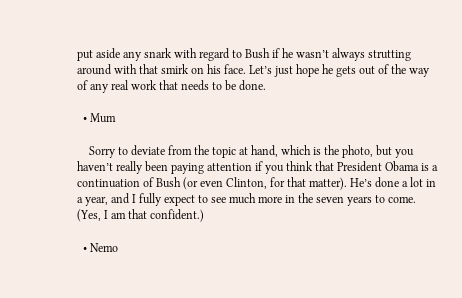put aside any snark with regard to Bush if he wasn’t always strutting around with that smirk on his face. Let’s just hope he gets out of the way of any real work that needs to be done.

  • Mum

    Sorry to deviate from the topic at hand, which is the photo, but you haven’t really been paying attention if you think that President Obama is a continuation of Bush (or even Clinton, for that matter). He’s done a lot in a year, and I fully expect to see much more in the seven years to come. (Yes, I am that confident.)

  • Nemo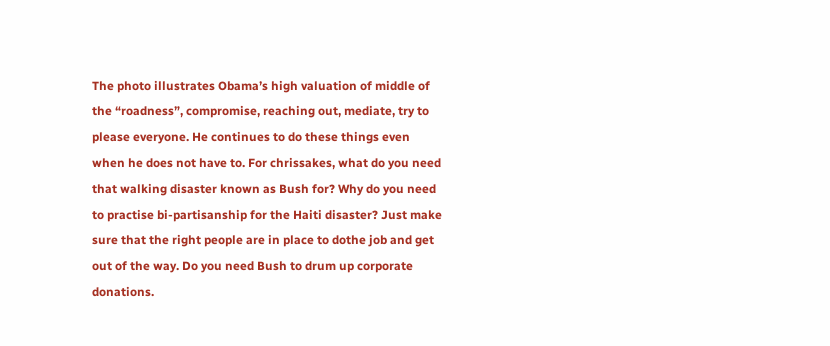The photo illustrates Obama’s high valuation of middle of the “roadness”, compromise, reaching out, mediate, try to please everyone. He continues to do these things even when he does not have to. For chrissakes, what do you need that walking disaster known as Bush for? Why do you need to practise bi-partisanship for the Haiti disaster? Just make sure that the right people are in place to dothe job and get out of the way. Do you need Bush to drum up corporate donations.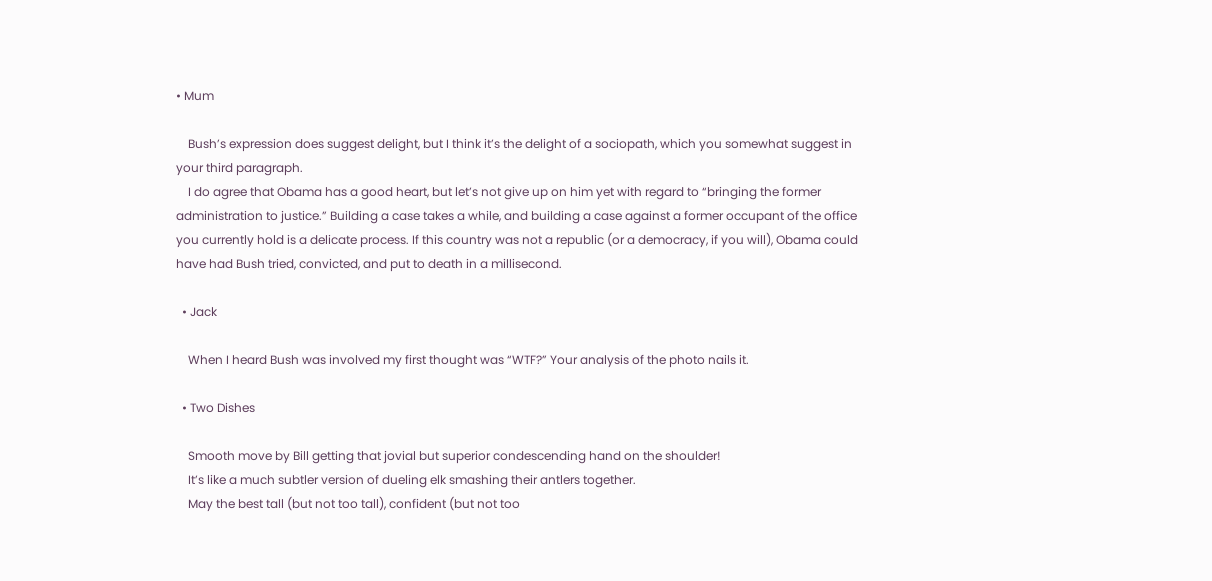• Mum

    Bush’s expression does suggest delight, but I think it’s the delight of a sociopath, which you somewhat suggest in your third paragraph.
    I do agree that Obama has a good heart, but let’s not give up on him yet with regard to “bringing the former administration to justice.” Building a case takes a while, and building a case against a former occupant of the office you currently hold is a delicate process. If this country was not a republic (or a democracy, if you will), Obama could have had Bush tried, convicted, and put to death in a millisecond.

  • Jack

    When I heard Bush was involved my first thought was “WTF?” Your analysis of the photo nails it.

  • Two Dishes

    Smooth move by Bill getting that jovial but superior condescending hand on the shoulder!
    It’s like a much subtler version of dueling elk smashing their antlers together.
    May the best tall (but not too tall), confident (but not too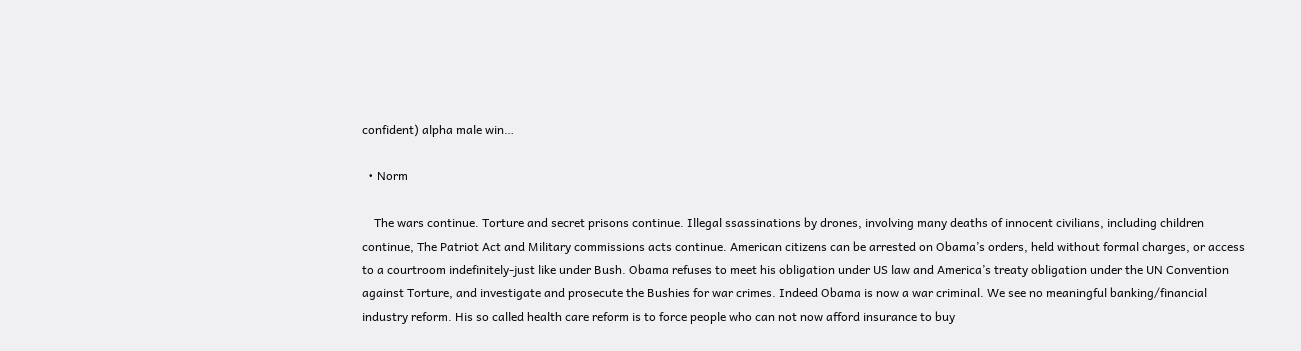confident) alpha male win…

  • Norm

    The wars continue. Torture and secret prisons continue. Illegal ssassinations by drones, involving many deaths of innocent civilians, including children continue, The Patriot Act and Military commissions acts continue. American citizens can be arrested on Obama’s orders, held without formal charges, or access to a courtroom indefinitely-just like under Bush. Obama refuses to meet his obligation under US law and America’s treaty obligation under the UN Convention against Torture, and investigate and prosecute the Bushies for war crimes. Indeed Obama is now a war criminal. We see no meaningful banking/financial industry reform. His so called health care reform is to force people who can not now afford insurance to buy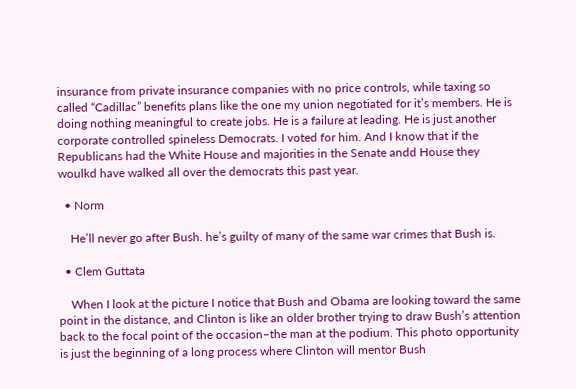insurance from private insurance companies with no price controls, while taxing so called “Cadillac” benefits plans like the one my union negotiated for it’s members. He is doing nothing meaningful to create jobs. He is a failure at leading. He is just another corporate controlled spineless Democrats. I voted for him. And I know that if the Republicans had the White House and majorities in the Senate andd House they woulkd have walked all over the democrats this past year.

  • Norm

    He’ll never go after Bush. he’s guilty of many of the same war crimes that Bush is.

  • Clem Guttata

    When I look at the picture I notice that Bush and Obama are looking toward the same point in the distance, and Clinton is like an older brother trying to draw Bush’s attention back to the focal point of the occasion–the man at the podium. This photo opportunity is just the beginning of a long process where Clinton will mentor Bush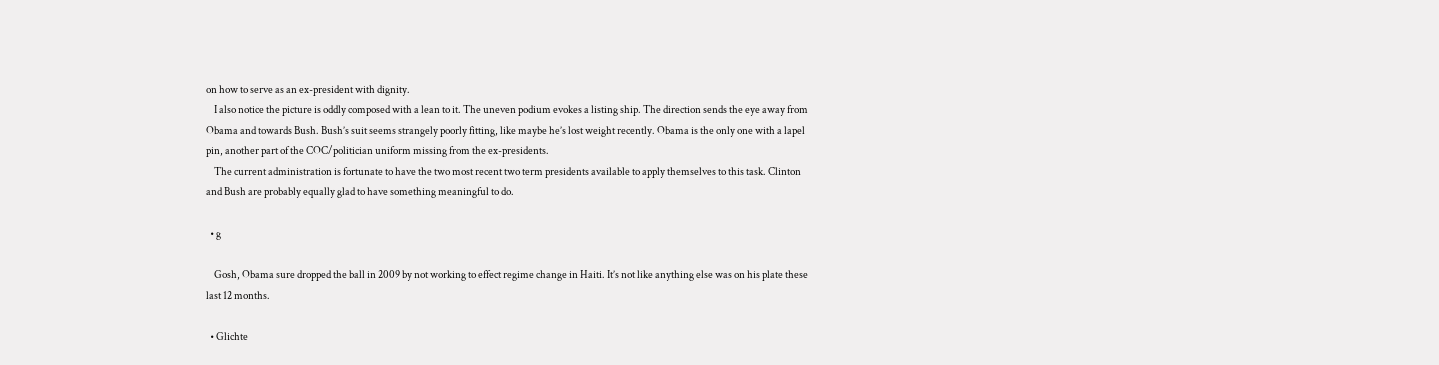on how to serve as an ex-president with dignity.
    I also notice the picture is oddly composed with a lean to it. The uneven podium evokes a listing ship. The direction sends the eye away from Obama and towards Bush. Bush’s suit seems strangely poorly fitting, like maybe he’s lost weight recently. Obama is the only one with a lapel pin, another part of the COC/politician uniform missing from the ex-presidents.
    The current administration is fortunate to have the two most recent two term presidents available to apply themselves to this task. Clinton and Bush are probably equally glad to have something meaningful to do.

  • g

    Gosh, Obama sure dropped the ball in 2009 by not working to effect regime change in Haiti. It’s not like anything else was on his plate these last 12 months.

  • Glichte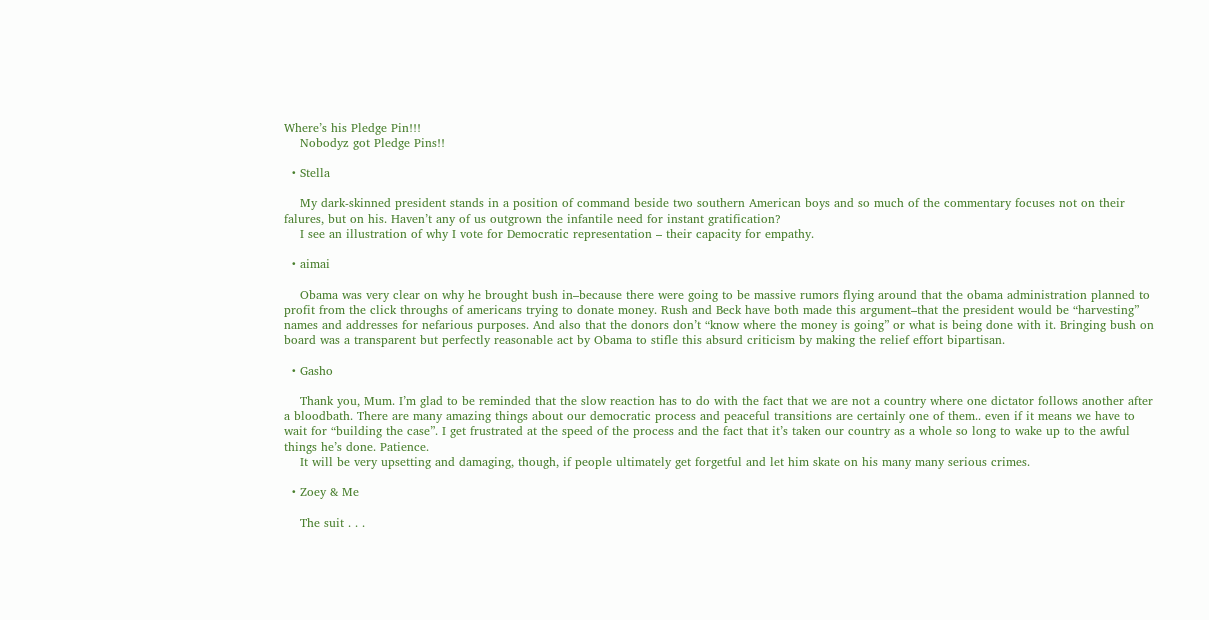Where’s his Pledge Pin!!!
    Nobodyz got Pledge Pins!!

  • Stella

    My dark-skinned president stands in a position of command beside two southern American boys and so much of the commentary focuses not on their falures, but on his. Haven’t any of us outgrown the infantile need for instant gratification?
    I see an illustration of why I vote for Democratic representation – their capacity for empathy.

  • aimai

    Obama was very clear on why he brought bush in–because there were going to be massive rumors flying around that the obama administration planned to profit from the click throughs of americans trying to donate money. Rush and Beck have both made this argument–that the president would be “harvesting” names and addresses for nefarious purposes. And also that the donors don’t “know where the money is going” or what is being done with it. Bringing bush on board was a transparent but perfectly reasonable act by Obama to stifle this absurd criticism by making the relief effort bipartisan.

  • Gasho

    Thank you, Mum. I’m glad to be reminded that the slow reaction has to do with the fact that we are not a country where one dictator follows another after a bloodbath. There are many amazing things about our democratic process and peaceful transitions are certainly one of them.. even if it means we have to wait for “building the case”. I get frustrated at the speed of the process and the fact that it’s taken our country as a whole so long to wake up to the awful things he’s done. Patience.
    It will be very upsetting and damaging, though, if people ultimately get forgetful and let him skate on his many many serious crimes.

  • Zoey & Me

    The suit . . .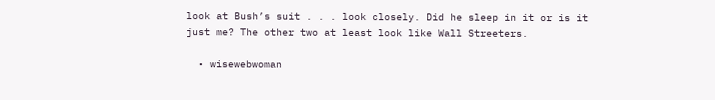look at Bush’s suit . . . look closely. Did he sleep in it or is it just me? The other two at least look like Wall Streeters.

  • wisewebwoman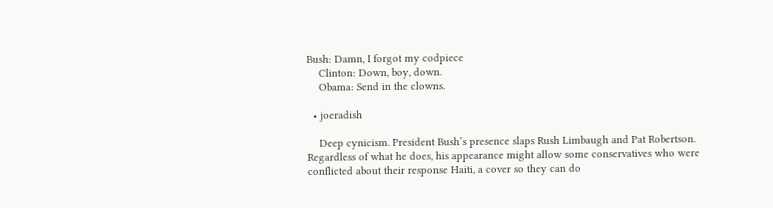Bush: Damn, I forgot my codpiece
    Clinton: Down, boy, down.
    Obama: Send in the clowns.

  • joeradish

    Deep cynicism. President Bush’s presence slaps Rush Limbaugh and Pat Robertson. Regardless of what he does, his appearance might allow some conservatives who were conflicted about their response Haiti, a cover so they can do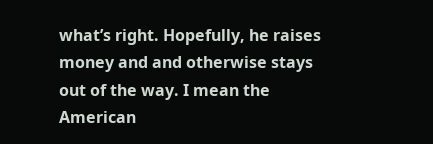what’s right. Hopefully, he raises money and and otherwise stays out of the way. I mean the American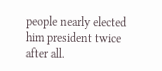people nearly elected him president twice after all.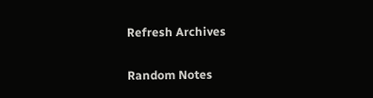Refresh Archives

Random Notes